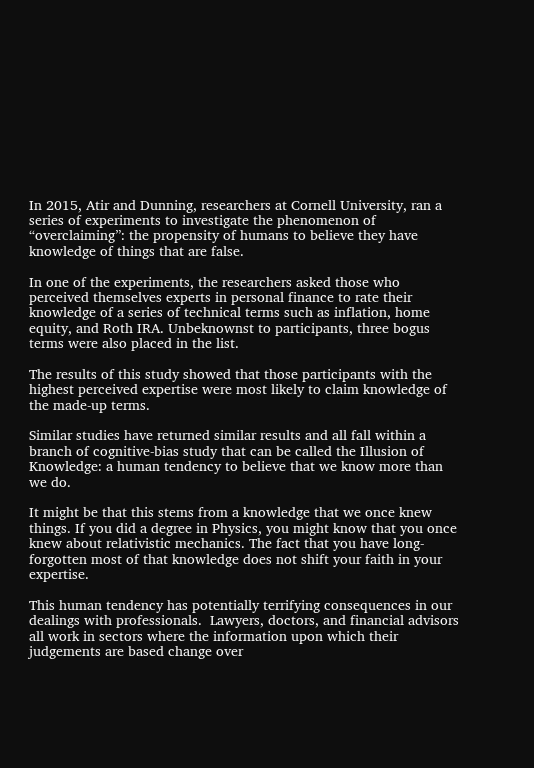In 2015, Atir and Dunning, researchers at Cornell University, ran a series of experiments to investigate the phenomenon of “overclaiming”: the propensity of humans to believe they have knowledge of things that are false.

In one of the experiments, the researchers asked those who perceived themselves experts in personal finance to rate their knowledge of a series of technical terms such as inflation, home equity, and Roth IRA. Unbeknownst to participants, three bogus terms were also placed in the list.

The results of this study showed that those participants with the highest perceived expertise were most likely to claim knowledge of the made-up terms.

Similar studies have returned similar results and all fall within a branch of cognitive-bias study that can be called the Illusion of Knowledge: a human tendency to believe that we know more than we do.

It might be that this stems from a knowledge that we once knew things. If you did a degree in Physics, you might know that you once knew about relativistic mechanics. The fact that you have long-forgotten most of that knowledge does not shift your faith in your expertise.

This human tendency has potentially terrifying consequences in our dealings with professionals.  Lawyers, doctors, and financial advisors all work in sectors where the information upon which their judgements are based change over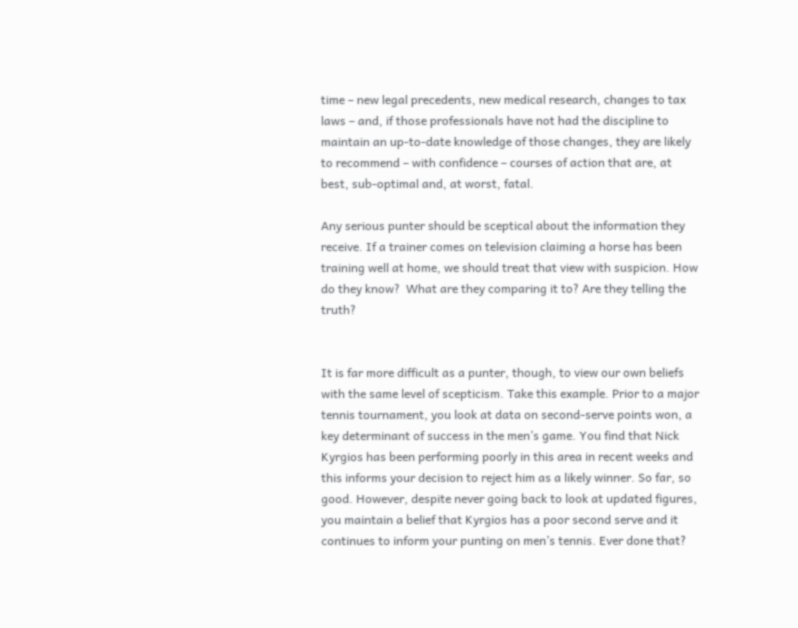time – new legal precedents, new medical research, changes to tax laws – and, if those professionals have not had the discipline to maintain an up-to-date knowledge of those changes, they are likely to recommend – with confidence – courses of action that are, at best, sub-optimal and, at worst, fatal.

Any serious punter should be sceptical about the information they receive. If a trainer comes on television claiming a horse has been training well at home, we should treat that view with suspicion. How do they know?  What are they comparing it to? Are they telling the truth?


It is far more difficult as a punter, though, to view our own beliefs with the same level of scepticism. Take this example. Prior to a major tennis tournament, you look at data on second-serve points won, a key determinant of success in the men’s game. You find that Nick Kyrgios has been performing poorly in this area in recent weeks and this informs your decision to reject him as a likely winner. So far, so good. However, despite never going back to look at updated figures, you maintain a belief that Kyrgios has a poor second serve and it continues to inform your punting on men’s tennis. Ever done that?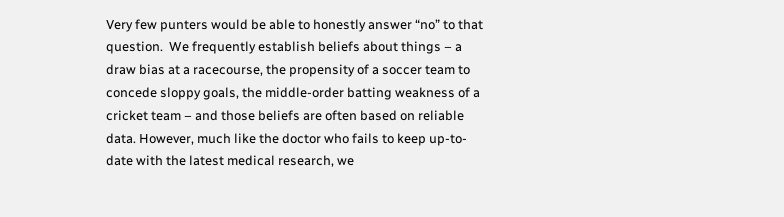Very few punters would be able to honestly answer “no” to that question.  We frequently establish beliefs about things – a draw bias at a racecourse, the propensity of a soccer team to concede sloppy goals, the middle-order batting weakness of a cricket team – and those beliefs are often based on reliable data. However, much like the doctor who fails to keep up-to-date with the latest medical research, we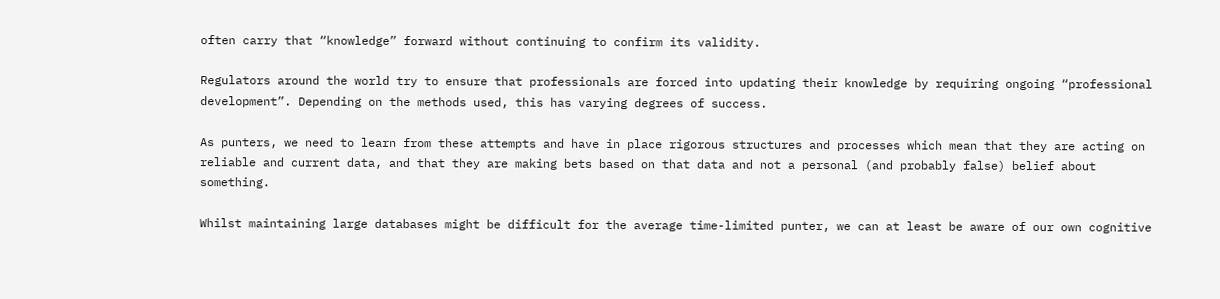often carry that “knowledge” forward without continuing to confirm its validity.

Regulators around the world try to ensure that professionals are forced into updating their knowledge by requiring ongoing “professional development”. Depending on the methods used, this has varying degrees of success.

As punters, we need to learn from these attempts and have in place rigorous structures and processes which mean that they are acting on reliable and current data, and that they are making bets based on that data and not a personal (and probably false) belief about something.

Whilst maintaining large databases might be difficult for the average time-limited punter, we can at least be aware of our own cognitive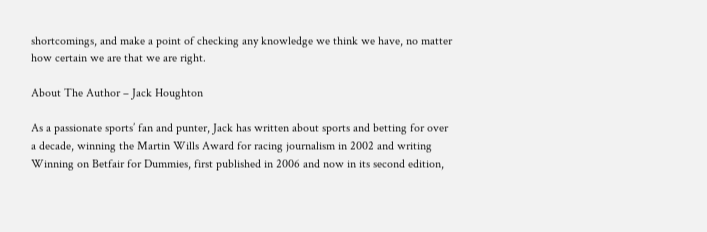shortcomings, and make a point of checking any knowledge we think we have, no matter how certain we are that we are right.

About The Author – Jack Houghton

As a passionate sports’ fan and punter, Jack has written about sports and betting for over a decade, winning the Martin Wills Award for racing journalism in 2002 and writing Winning on Betfair for Dummies, first published in 2006 and now in its second edition,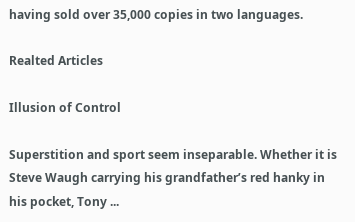having sold over 35,000 copies in two languages.

Realted Articles

Illusion of Control

Superstition and sport seem inseparable. Whether it is Steve Waugh carrying his grandfather’s red hanky in his pocket, Tony ...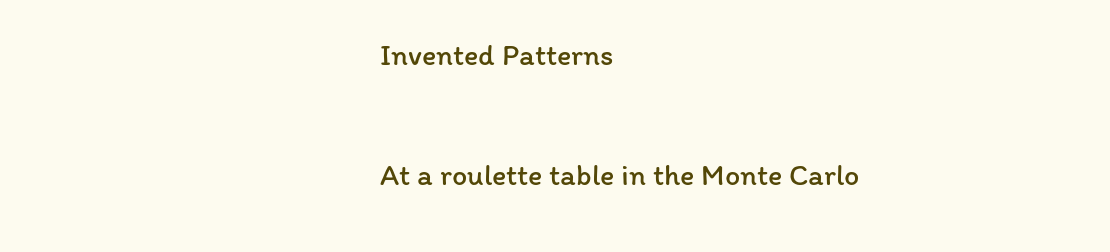Invented Patterns

At a roulette table in the Monte Carlo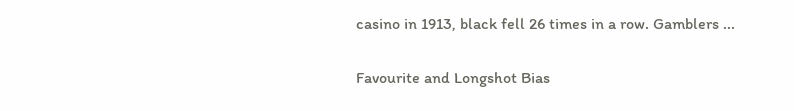casino in 1913, black fell 26 times in a row. Gamblers ...

Favourite and Longshot Bias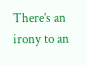There’s an irony to an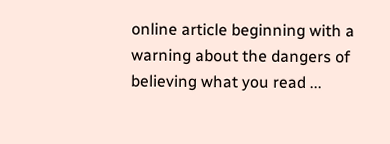online article beginning with a warning about the dangers of believing what you read ...